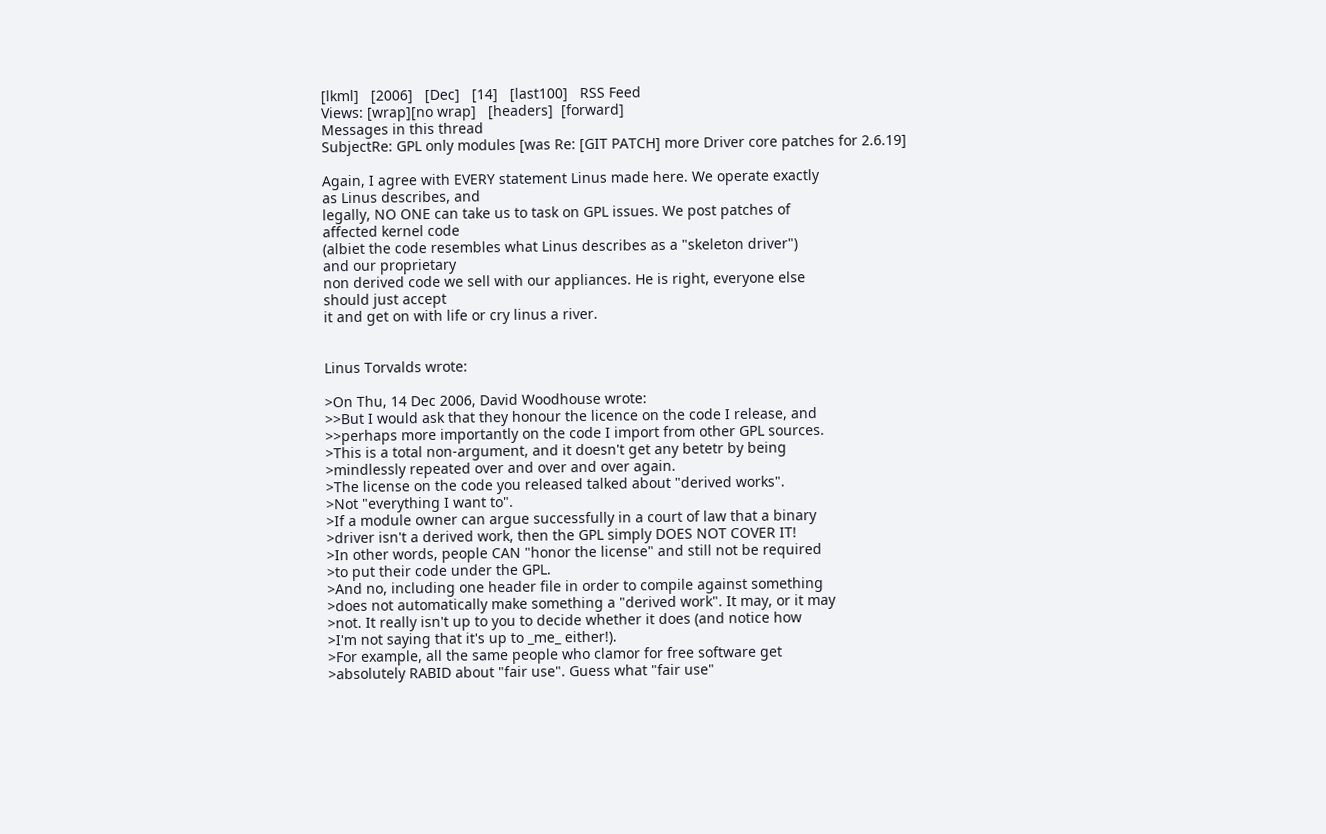[lkml]   [2006]   [Dec]   [14]   [last100]   RSS Feed
Views: [wrap][no wrap]   [headers]  [forward]
Messages in this thread
SubjectRe: GPL only modules [was Re: [GIT PATCH] more Driver core patches for 2.6.19]

Again, I agree with EVERY statement Linus made here. We operate exactly
as Linus describes, and
legally, NO ONE can take us to task on GPL issues. We post patches of
affected kernel code
(albiet the code resembles what Linus describes as a "skeleton driver")
and our proprietary
non derived code we sell with our appliances. He is right, everyone else
should just accept
it and get on with life or cry linus a river.


Linus Torvalds wrote:

>On Thu, 14 Dec 2006, David Woodhouse wrote:
>>But I would ask that they honour the licence on the code I release, and
>>perhaps more importantly on the code I import from other GPL sources.
>This is a total non-argument, and it doesn't get any betetr by being
>mindlessly repeated over and over and over again.
>The license on the code you released talked about "derived works".
>Not "everything I want to".
>If a module owner can argue successfully in a court of law that a binary
>driver isn't a derived work, then the GPL simply DOES NOT COVER IT!
>In other words, people CAN "honor the license" and still not be required
>to put their code under the GPL.
>And no, including one header file in order to compile against something
>does not automatically make something a "derived work". It may, or it may
>not. It really isn't up to you to decide whether it does (and notice how
>I'm not saying that it's up to _me_ either!).
>For example, all the same people who clamor for free software get
>absolutely RABID about "fair use". Guess what "fair use"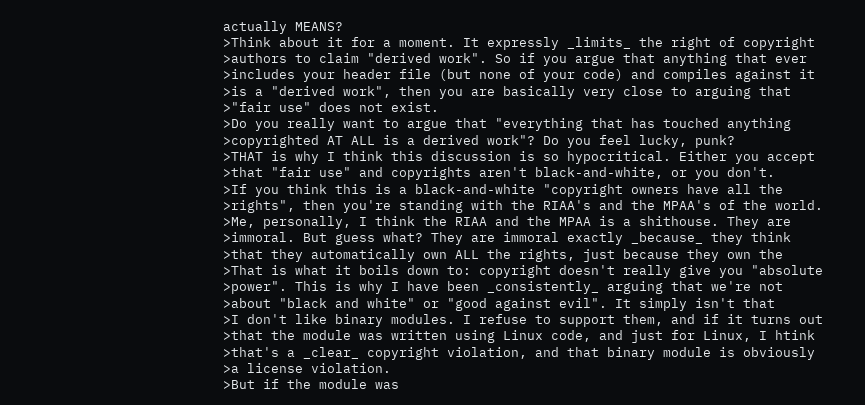actually MEANS?
>Think about it for a moment. It expressly _limits_ the right of copyright
>authors to claim "derived work". So if you argue that anything that ever
>includes your header file (but none of your code) and compiles against it
>is a "derived work", then you are basically very close to arguing that
>"fair use" does not exist.
>Do you really want to argue that "everything that has touched anything
>copyrighted AT ALL is a derived work"? Do you feel lucky, punk?
>THAT is why I think this discussion is so hypocritical. Either you accept
>that "fair use" and copyrights aren't black-and-white, or you don't.
>If you think this is a black-and-white "copyright owners have all the
>rights", then you're standing with the RIAA's and the MPAA's of the world.
>Me, personally, I think the RIAA and the MPAA is a shithouse. They are
>immoral. But guess what? They are immoral exactly _because_ they think
>that they automatically own ALL the rights, just because they own the
>That is what it boils down to: copyright doesn't really give you "absolute
>power". This is why I have been _consistently_ arguing that we're not
>about "black and white" or "good against evil". It simply isn't that
>I don't like binary modules. I refuse to support them, and if it turns out
>that the module was written using Linux code, and just for Linux, I htink
>that's a _clear_ copyright violation, and that binary module is obviously
>a license violation.
>But if the module was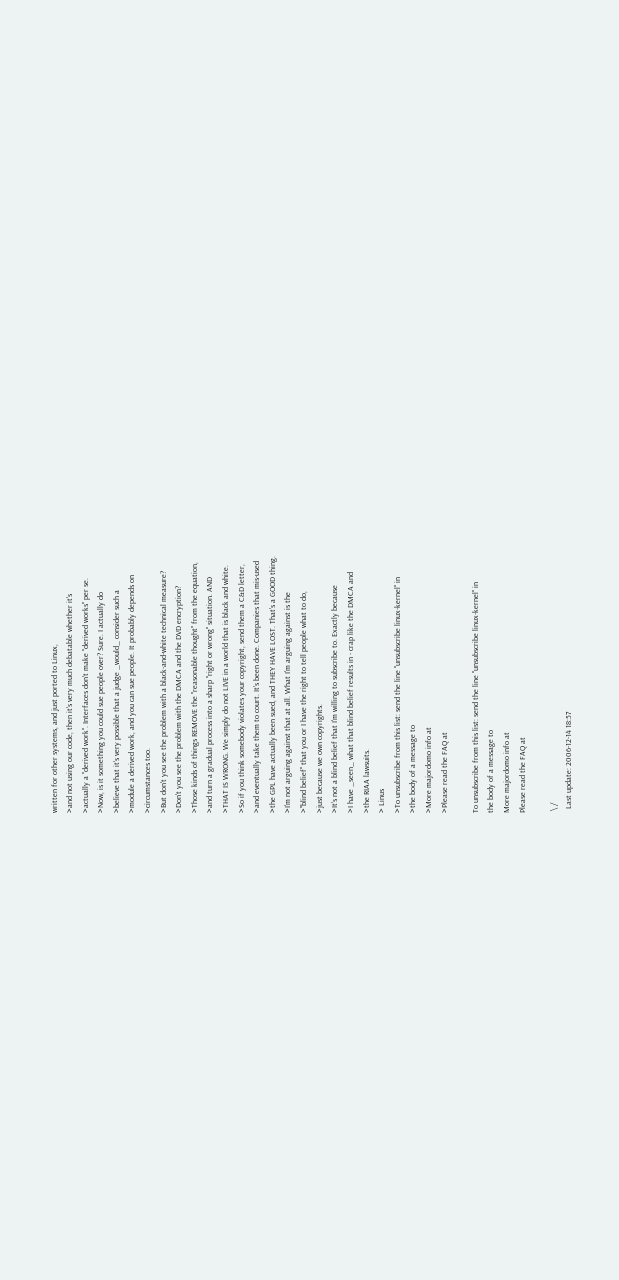written for other systems, and just ported to Linux,
>and not using our code, then it's very much debatable whether it's
>actually a "derived work". Interfaces don't make "derived works" per se.
>Now, is it something you could sue people over? Sure. I actually do
>believe that it's very possible that a judge _would_ consider such a
>module a derived work, and you can sue people. It probably depends on
>circumstances too.
>But don't you see the problem with a black-and-white technical measure?
>Don't you see the problem with the DMCA and the DVD encryption?
>Those kinds of things REMOVE the "reasonable thought" from the equation,
>and turn a gradual process into a sharp "right or wrong" situation. AND
>THAT IS WRONG. We simply do not LIVE in a world that is black and white.
>So if you think somebody violates your copyright, send them a C&D letter,
>and eventually take them to court. It's been done. Companies that mis-used
>the GPL have actually been sued, and THEY HAVE LOST. That's a GOOD thing.
>I'm not arguing against that at all. What I'm arguing against is the
>"blind belief" that you or I have the right to tell people what to do,
>just because we own copyrights.
>It's not a blind belief that I'm willing to subscribe to. Exactly because
>I have _seen_ what that blind belief results in - crap like the DMCA and
>the RIAA lawsuits.
> Linus
>To unsubscribe from this list: send the line "unsubscribe linux-kernel" in
>the body of a message to
>More majordomo info at
>Please read the FAQ at

To unsubscribe from this list: send the line "unsubscribe linux-kernel" in
the body of a message to
More majordomo info at
Please read the FAQ at

 \ /
  Last update: 2006-12-14 18:57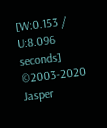[W:0.153 / U:8.096 seconds]
©2003-2020 Jasper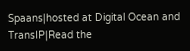Spaans|hosted at Digital Ocean and TransIP|Read the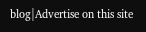blog|Advertise on this site